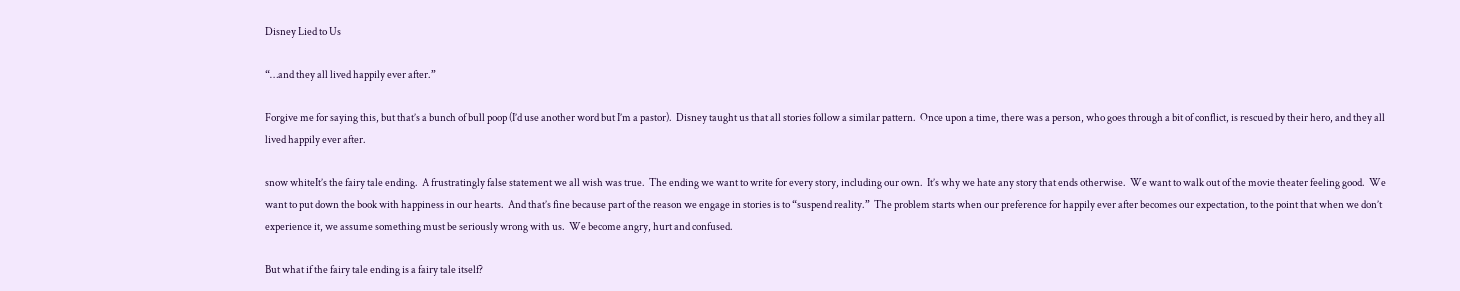Disney Lied to Us

“…and they all lived happily ever after.”

Forgive me for saying this, but that’s a bunch of bull poop (I’d use another word but I’m a pastor).  Disney taught us that all stories follow a similar pattern.  Once upon a time, there was a person, who goes through a bit of conflict, is rescued by their hero, and they all lived happily ever after.

snow whiteIt’s the fairy tale ending.  A frustratingly false statement we all wish was true.  The ending we want to write for every story, including our own.  It’s why we hate any story that ends otherwise.  We want to walk out of the movie theater feeling good.  We want to put down the book with happiness in our hearts.  And that’s fine because part of the reason we engage in stories is to “suspend reality.”  The problem starts when our preference for happily ever after becomes our expectation, to the point that when we don’t experience it, we assume something must be seriously wrong with us.  We become angry, hurt and confused.

But what if the fairy tale ending is a fairy tale itself?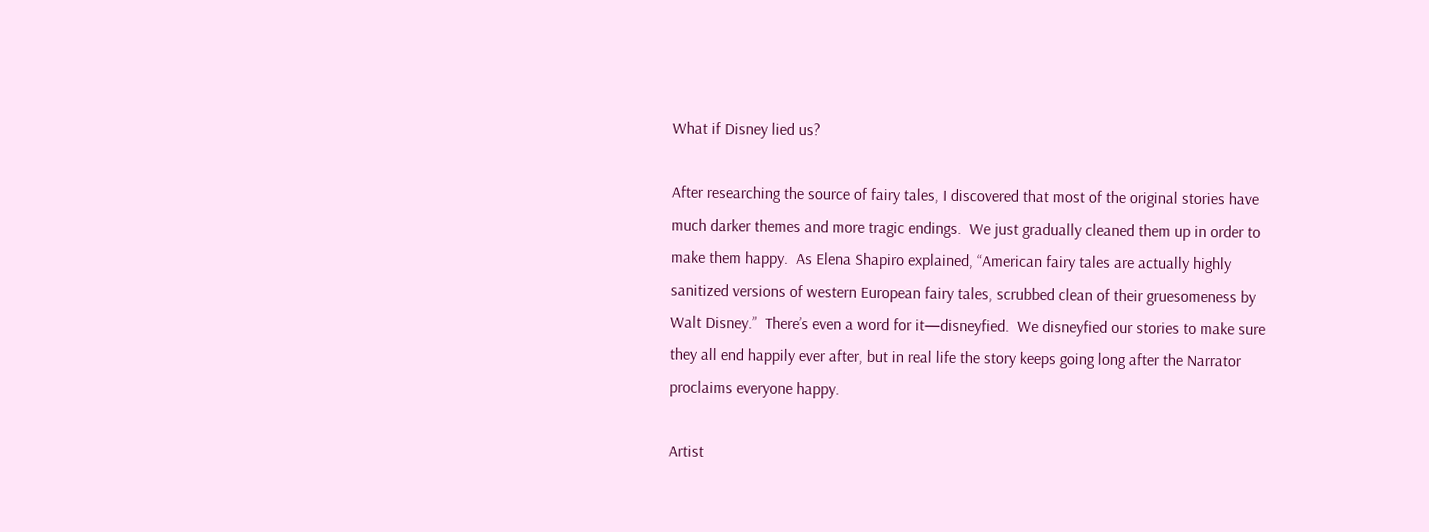What if Disney lied us?

After researching the source of fairy tales, I discovered that most of the original stories have much darker themes and more tragic endings.  We just gradually cleaned them up in order to make them happy.  As Elena Shapiro explained, “American fairy tales are actually highly sanitized versions of western European fairy tales, scrubbed clean of their gruesomeness by Walt Disney.”  There’s even a word for it—disneyfied.  We disneyfied our stories to make sure they all end happily ever after, but in real life the story keeps going long after the Narrator proclaims everyone happy.

Artist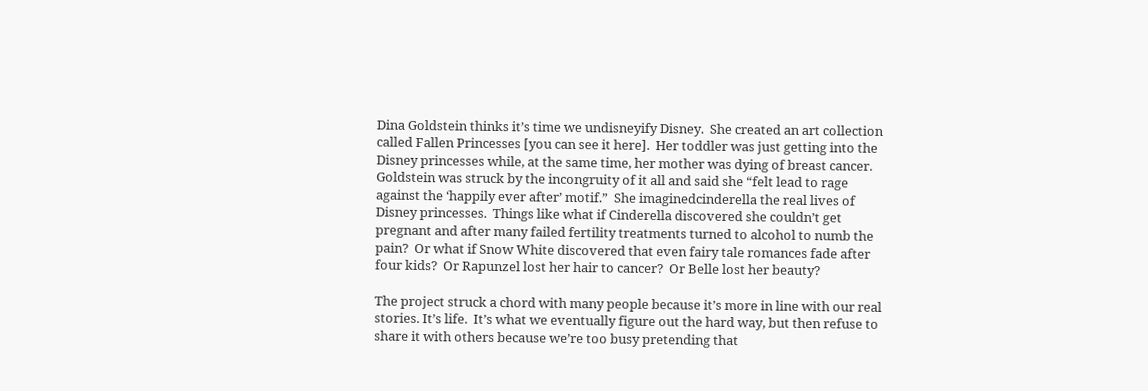Dina Goldstein thinks it’s time we undisneyify Disney.  She created an art collection called Fallen Princesses [you can see it here].  Her toddler was just getting into the Disney princesses while, at the same time, her mother was dying of breast cancer.  Goldstein was struck by the incongruity of it all and said she “felt lead to rage against the ‘happily ever after’ motif.”  She imaginedcinderella the real lives of Disney princesses.  Things like what if Cinderella discovered she couldn’t get pregnant and after many failed fertility treatments turned to alcohol to numb the pain?  Or what if Snow White discovered that even fairy tale romances fade after four kids?  Or Rapunzel lost her hair to cancer?  Or Belle lost her beauty?

The project struck a chord with many people because it’s more in line with our real stories. It’s life.  It’s what we eventually figure out the hard way, but then refuse to share it with others because we’re too busy pretending that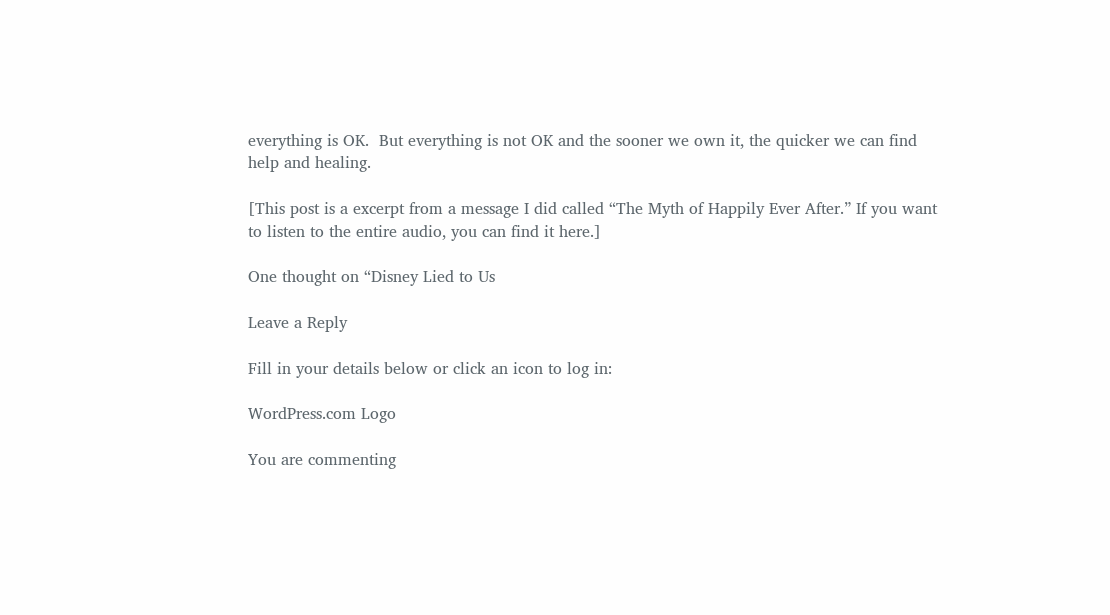everything is OK.  But everything is not OK and the sooner we own it, the quicker we can find help and healing.

[This post is a excerpt from a message I did called “The Myth of Happily Ever After.” If you want to listen to the entire audio, you can find it here.]

One thought on “Disney Lied to Us

Leave a Reply

Fill in your details below or click an icon to log in:

WordPress.com Logo

You are commenting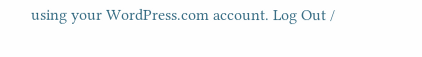using your WordPress.com account. Log Out /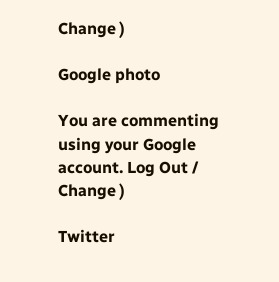Change )

Google photo

You are commenting using your Google account. Log Out /  Change )

Twitter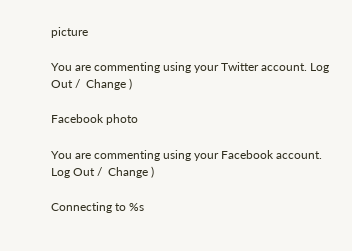picture

You are commenting using your Twitter account. Log Out /  Change )

Facebook photo

You are commenting using your Facebook account. Log Out /  Change )

Connecting to %s